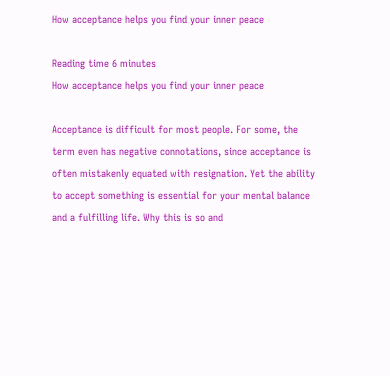How acceptance helps you find your inner peace

Reading time 6 minutes
How acceptance helps you find your inner peace

Acceptance is difficult for most people. For some, the term even has negative connotations, since acceptance is often mistakenly equated with resignation. Yet the ability to accept something is essential for your mental balance and a fulfilling life. Why this is so and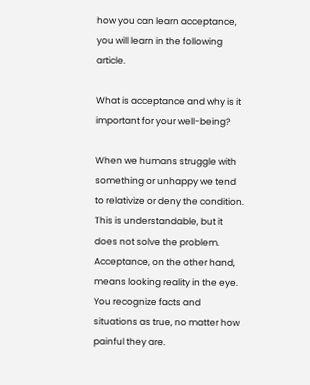how you can learn acceptance, you will learn in the following article.

What is acceptance and why is it important for your well-being?

When we humans struggle with something or unhappy we tend to relativize or deny the condition. This is understandable, but it does not solve the problem. Acceptance, on the other hand, means looking reality in the eye. You recognize facts and situations as true, no matter how painful they are.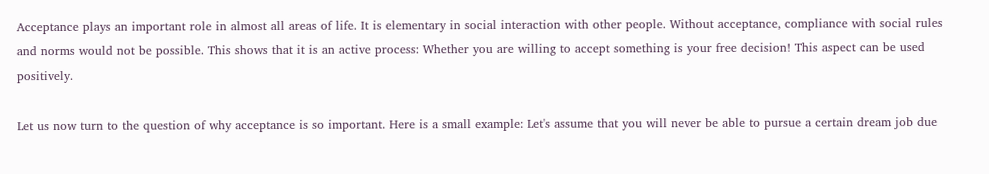Acceptance plays an important role in almost all areas of life. It is elementary in social interaction with other people. Without acceptance, compliance with social rules and norms would not be possible. This shows that it is an active process: Whether you are willing to accept something is your free decision! This aspect can be used positively.

Let us now turn to the question of why acceptance is so important. Here is a small example: Let's assume that you will never be able to pursue a certain dream job due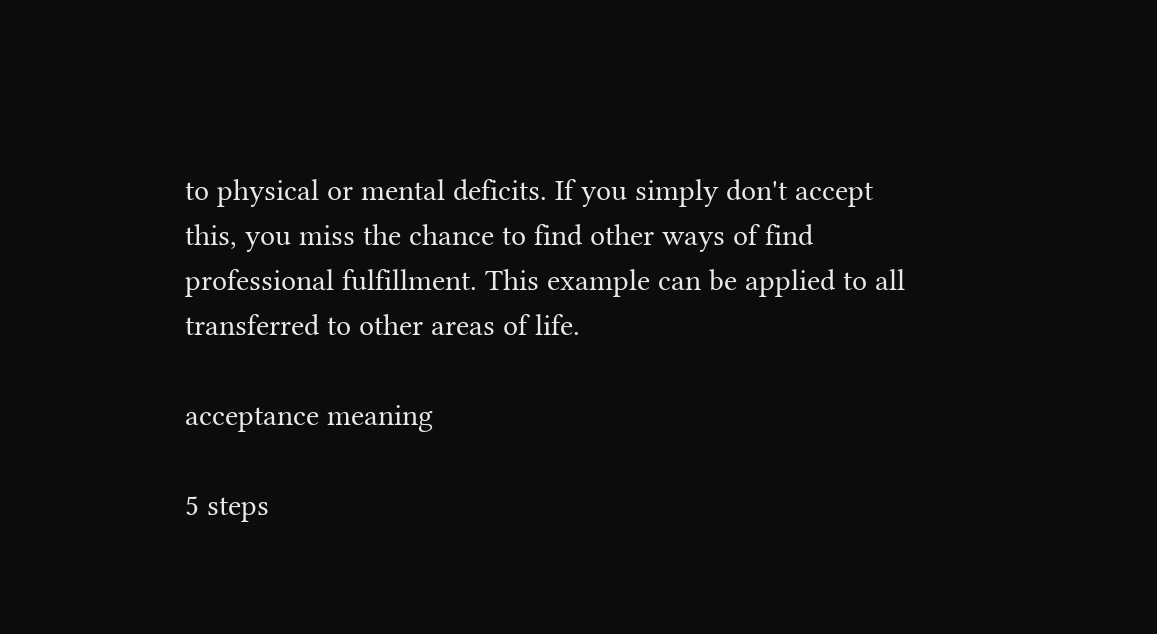to physical or mental deficits. If you simply don't accept this, you miss the chance to find other ways of find professional fulfillment. This example can be applied to all transferred to other areas of life.

acceptance meaning

5 steps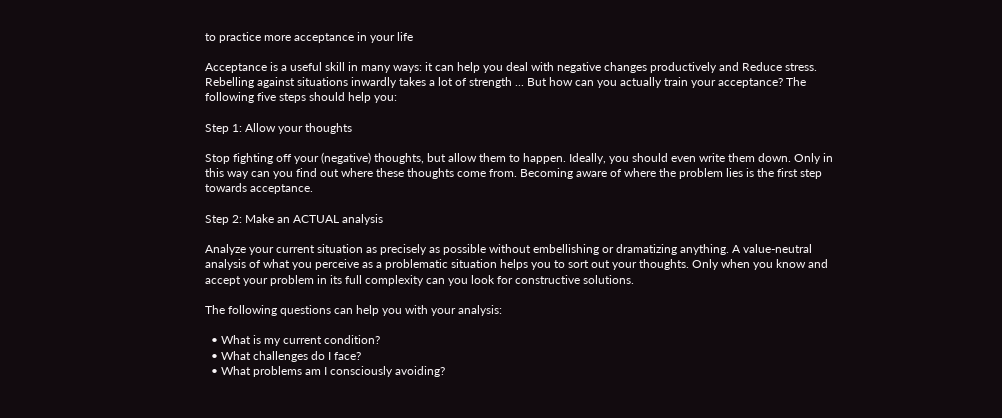to practice more acceptance in your life

Acceptance is a useful skill in many ways: it can help you deal with negative changes productively and Reduce stress. Rebelling against situations inwardly takes a lot of strength ... But how can you actually train your acceptance? The following five steps should help you:

Step 1: Allow your thoughts

Stop fighting off your (negative) thoughts, but allow them to happen. Ideally, you should even write them down. Only in this way can you find out where these thoughts come from. Becoming aware of where the problem lies is the first step towards acceptance.

Step 2: Make an ACTUAL analysis

Analyze your current situation as precisely as possible without embellishing or dramatizing anything. A value-neutral analysis of what you perceive as a problematic situation helps you to sort out your thoughts. Only when you know and accept your problem in its full complexity can you look for constructive solutions.

The following questions can help you with your analysis:

  • What is my current condition?
  • What challenges do I face?
  • What problems am I consciously avoiding?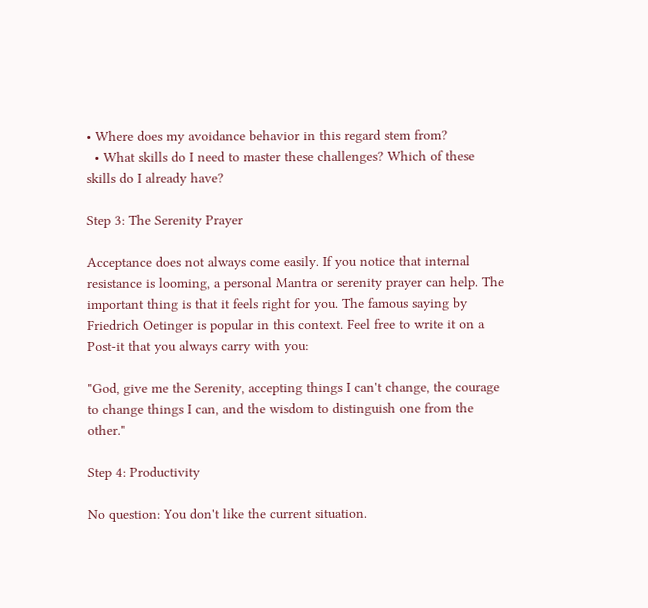• Where does my avoidance behavior in this regard stem from?
  • What skills do I need to master these challenges? Which of these skills do I already have?

Step 3: The Serenity Prayer

Acceptance does not always come easily. If you notice that internal resistance is looming, a personal Mantra or serenity prayer can help. The important thing is that it feels right for you. The famous saying by Friedrich Oetinger is popular in this context. Feel free to write it on a Post-it that you always carry with you:

"God, give me the Serenity, accepting things I can't change, the courage to change things I can, and the wisdom to distinguish one from the other."

Step 4: Productivity

No question: You don't like the current situation.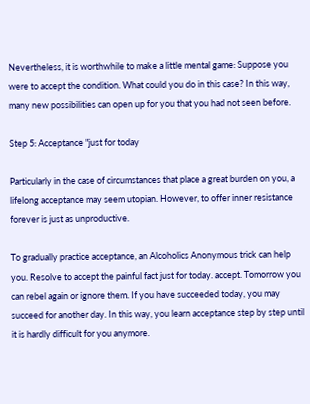Nevertheless, it is worthwhile to make a little mental game: Suppose you were to accept the condition. What could you do in this case? In this way, many new possibilities can open up for you that you had not seen before.

Step 5: Acceptance "just for today

Particularly in the case of circumstances that place a great burden on you, a lifelong acceptance may seem utopian. However, to offer inner resistance forever is just as unproductive.

To gradually practice acceptance, an Alcoholics Anonymous trick can help you. Resolve to accept the painful fact just for today. accept. Tomorrow you can rebel again or ignore them. If you have succeeded today, you may succeed for another day. In this way, you learn acceptance step by step until it is hardly difficult for you anymore.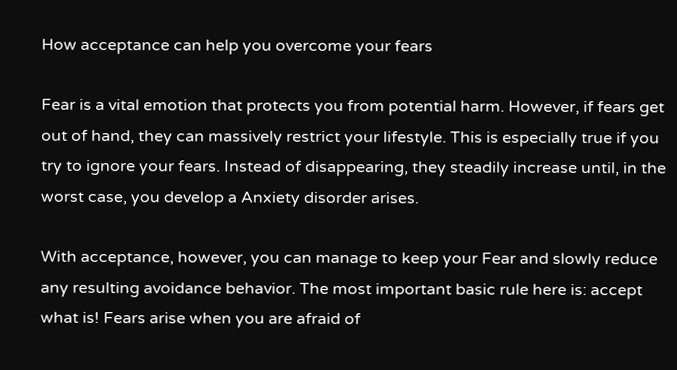How acceptance can help you overcome your fears

Fear is a vital emotion that protects you from potential harm. However, if fears get out of hand, they can massively restrict your lifestyle. This is especially true if you try to ignore your fears. Instead of disappearing, they steadily increase until, in the worst case, you develop a Anxiety disorder arises.

With acceptance, however, you can manage to keep your Fear and slowly reduce any resulting avoidance behavior. The most important basic rule here is: accept what is! Fears arise when you are afraid of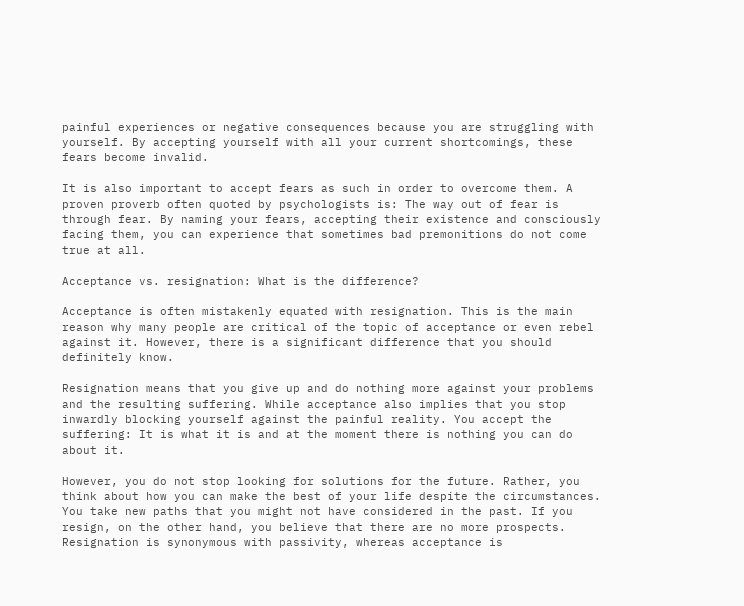painful experiences or negative consequences because you are struggling with yourself. By accepting yourself with all your current shortcomings, these fears become invalid.

It is also important to accept fears as such in order to overcome them. A proven proverb often quoted by psychologists is: The way out of fear is through fear. By naming your fears, accepting their existence and consciously facing them, you can experience that sometimes bad premonitions do not come true at all.

Acceptance vs. resignation: What is the difference?

Acceptance is often mistakenly equated with resignation. This is the main reason why many people are critical of the topic of acceptance or even rebel against it. However, there is a significant difference that you should definitely know.

Resignation means that you give up and do nothing more against your problems and the resulting suffering. While acceptance also implies that you stop inwardly blocking yourself against the painful reality. You accept the suffering: It is what it is and at the moment there is nothing you can do about it.

However, you do not stop looking for solutions for the future. Rather, you think about how you can make the best of your life despite the circumstances. You take new paths that you might not have considered in the past. If you resign, on the other hand, you believe that there are no more prospects. Resignation is synonymous with passivity, whereas acceptance is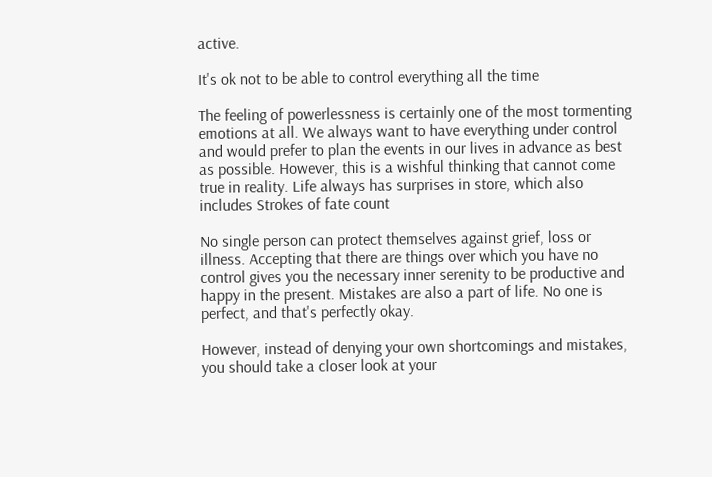active.

It's ok not to be able to control everything all the time

The feeling of powerlessness is certainly one of the most tormenting emotions at all. We always want to have everything under control and would prefer to plan the events in our lives in advance as best as possible. However, this is a wishful thinking that cannot come true in reality. Life always has surprises in store, which also includes Strokes of fate count

No single person can protect themselves against grief, loss or illness. Accepting that there are things over which you have no control gives you the necessary inner serenity to be productive and happy in the present. Mistakes are also a part of life. No one is perfect, and that's perfectly okay.

However, instead of denying your own shortcomings and mistakes, you should take a closer look at your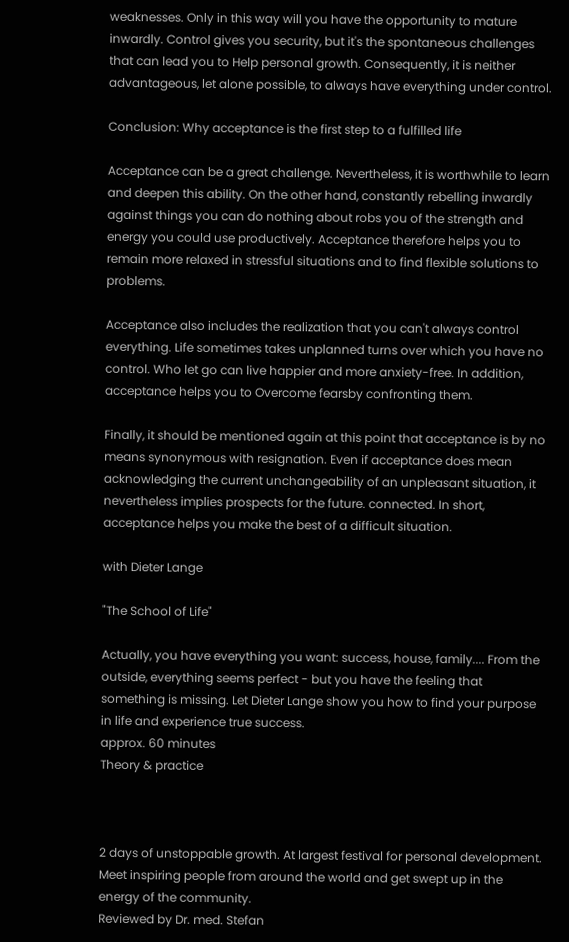weaknesses. Only in this way will you have the opportunity to mature inwardly. Control gives you security, but it's the spontaneous challenges that can lead you to Help personal growth. Consequently, it is neither advantageous, let alone possible, to always have everything under control.

Conclusion: Why acceptance is the first step to a fulfilled life

Acceptance can be a great challenge. Nevertheless, it is worthwhile to learn and deepen this ability. On the other hand, constantly rebelling inwardly against things you can do nothing about robs you of the strength and energy you could use productively. Acceptance therefore helps you to remain more relaxed in stressful situations and to find flexible solutions to problems.

Acceptance also includes the realization that you can't always control everything. Life sometimes takes unplanned turns over which you have no control. Who let go can live happier and more anxiety-free. In addition, acceptance helps you to Overcome fearsby confronting them.

Finally, it should be mentioned again at this point that acceptance is by no means synonymous with resignation. Even if acceptance does mean acknowledging the current unchangeability of an unpleasant situation, it nevertheless implies prospects for the future. connected. In short, acceptance helps you make the best of a difficult situation.

with Dieter Lange

"The School of Life"

Actually, you have everything you want: success, house, family.... From the outside, everything seems perfect - but you have the feeling that something is missing. Let Dieter Lange show you how to find your purpose in life and experience true success.
approx. 60 minutes
Theory & practice



2 days of unstoppable growth. At largest festival for personal development. Meet inspiring people from around the world and get swept up in the energy of the community.
Reviewed by Dr. med. Stefan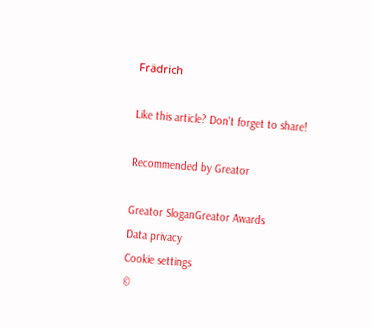Frädrich

Like this article? Don't forget to share!

Recommended by Greator

Greator SloganGreator Awards
Data privacy
Cookie settings
©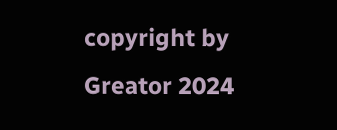copyright by Greator 2024